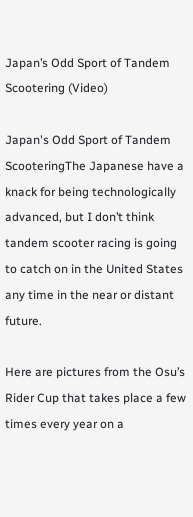Japan’s Odd Sport of Tandem Scootering (Video)

Japan's Odd Sport of Tandem ScooteringThe Japanese have a knack for being technologically advanced, but I don’t think tandem scooter racing is going to catch on in the United States any time in the near or distant future.

Here are pictures from the Osu’s Rider Cup that takes place a few times every year on a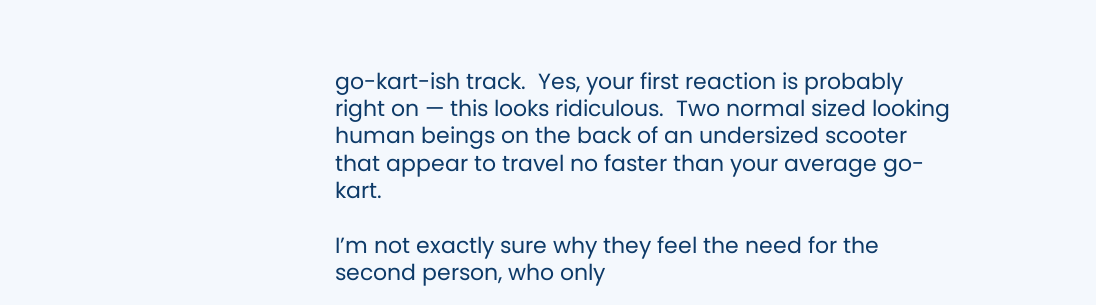go-kart-ish track.  Yes, your first reaction is probably right on — this looks ridiculous.  Two normal sized looking human beings on the back of an undersized scooter that appear to travel no faster than your average go-kart.

I’m not exactly sure why they feel the need for the second person, who only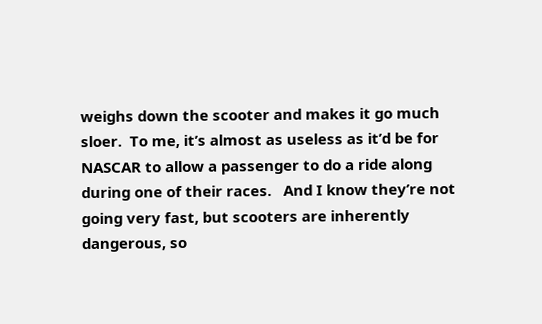weighs down the scooter and makes it go much sloer.  To me, it’s almost as useless as it’d be for NASCAR to allow a passenger to do a ride along during one of their races.   And I know they’re not going very fast, but scooters are inherently dangerous, so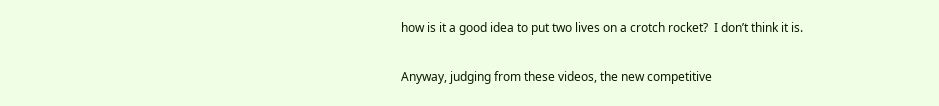how is it a good idea to put two lives on a crotch rocket?  I don’t think it is.

Anyway, judging from these videos, the new competitive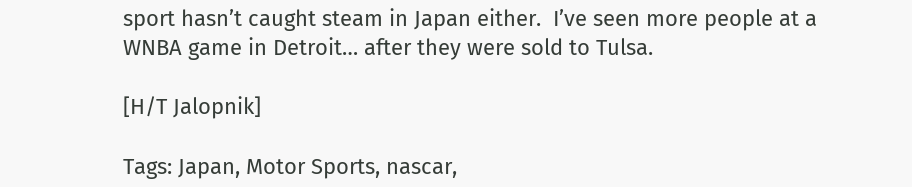sport hasn’t caught steam in Japan either.  I’ve seen more people at a WNBA game in Detroit… after they were sold to Tulsa.

[H/T Jalopnik]

Tags: Japan, Motor Sports, nascar,